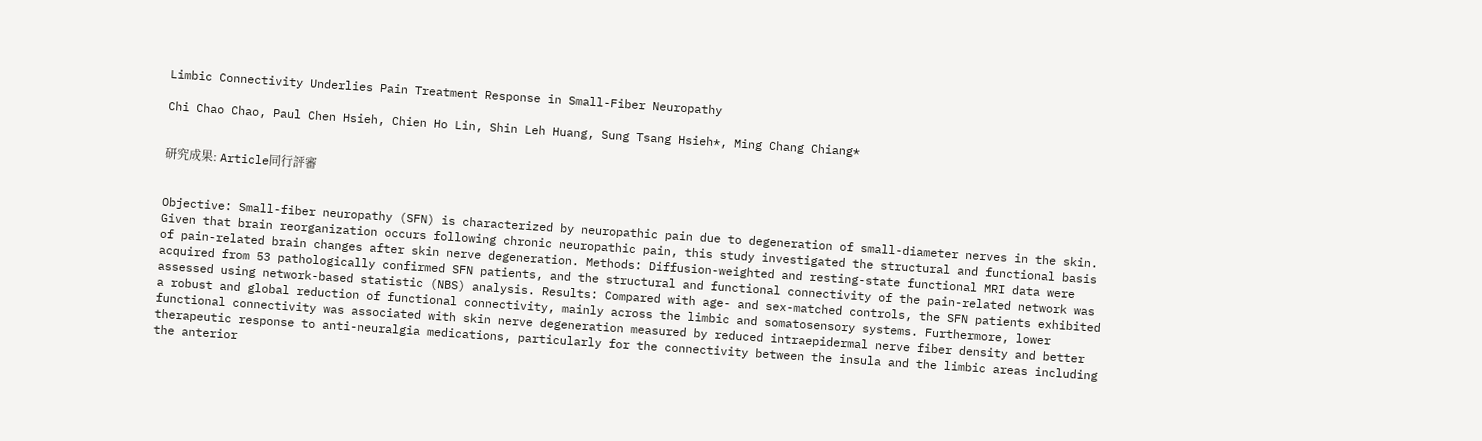Limbic Connectivity Underlies Pain Treatment Response in Small-Fiber Neuropathy

Chi Chao Chao, Paul Chen Hsieh, Chien Ho Lin, Shin Leh Huang, Sung Tsang Hsieh*, Ming Chang Chiang*


研究成果: Article同行評審


Objective: Small-fiber neuropathy (SFN) is characterized by neuropathic pain due to degeneration of small-diameter nerves in the skin. Given that brain reorganization occurs following chronic neuropathic pain, this study investigated the structural and functional basis of pain-related brain changes after skin nerve degeneration. Methods: Diffusion-weighted and resting-state functional MRI data were acquired from 53 pathologically confirmed SFN patients, and the structural and functional connectivity of the pain-related network was assessed using network-based statistic (NBS) analysis. Results: Compared with age- and sex-matched controls, the SFN patients exhibited a robust and global reduction of functional connectivity, mainly across the limbic and somatosensory systems. Furthermore, lower functional connectivity was associated with skin nerve degeneration measured by reduced intraepidermal nerve fiber density and better therapeutic response to anti-neuralgia medications, particularly for the connectivity between the insula and the limbic areas including the anterior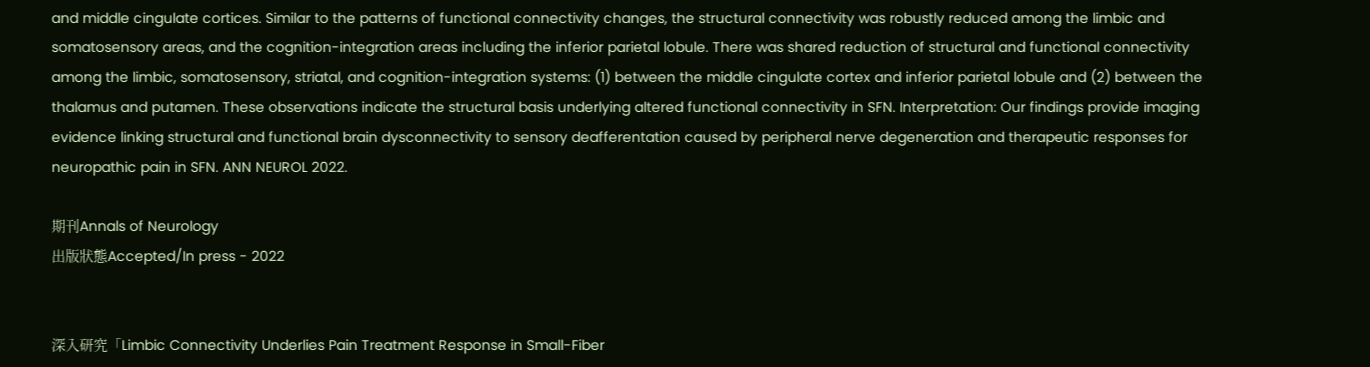and middle cingulate cortices. Similar to the patterns of functional connectivity changes, the structural connectivity was robustly reduced among the limbic and somatosensory areas, and the cognition-integration areas including the inferior parietal lobule. There was shared reduction of structural and functional connectivity among the limbic, somatosensory, striatal, and cognition-integration systems: (1) between the middle cingulate cortex and inferior parietal lobule and (2) between the thalamus and putamen. These observations indicate the structural basis underlying altered functional connectivity in SFN. Interpretation: Our findings provide imaging evidence linking structural and functional brain dysconnectivity to sensory deafferentation caused by peripheral nerve degeneration and therapeutic responses for neuropathic pain in SFN. ANN NEUROL 2022.

期刊Annals of Neurology
出版狀態Accepted/In press - 2022


深入研究「Limbic Connectivity Underlies Pain Treatment Response in Small-Fiber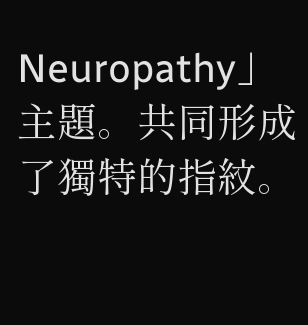Neuropathy」主題。共同形成了獨特的指紋。